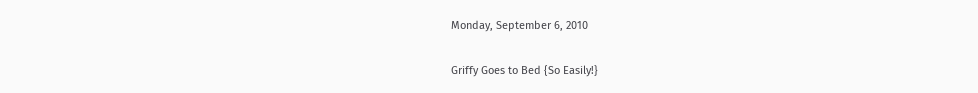Monday, September 6, 2010

Griffy Goes to Bed {So Easily!}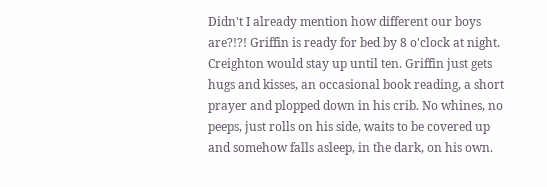Didn't I already mention how different our boys are?!?! Griffin is ready for bed by 8 o'clock at night. Creighton would stay up until ten. Griffin just gets hugs and kisses, an occasional book reading, a short prayer and plopped down in his crib. No whines, no peeps, just rolls on his side, waits to be covered up and somehow falls asleep, in the dark, on his own.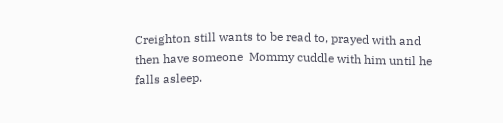Creighton still wants to be read to, prayed with and then have someone  Mommy cuddle with him until he falls asleep.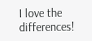I love the differences!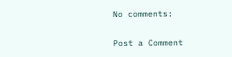No comments:

Post a Comment